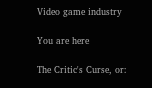Video game industry

You are here

The Critic's Curse, or: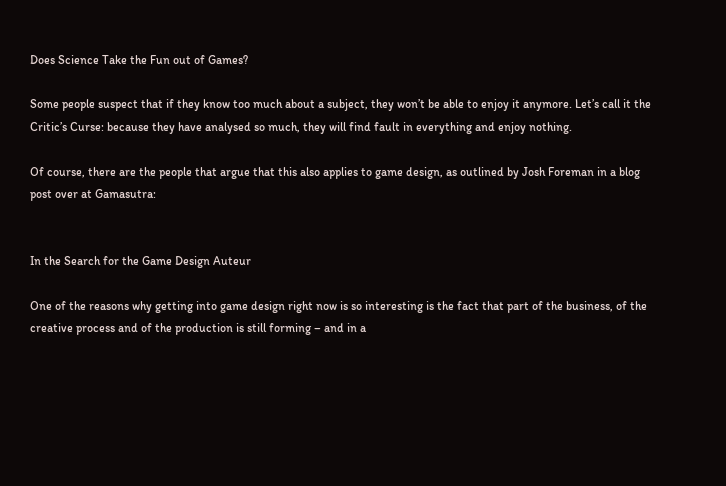Does Science Take the Fun out of Games?

Some people suspect that if they know too much about a subject, they won’t be able to enjoy it anymore. Let’s call it the Critic’s Curse: because they have analysed so much, they will find fault in everything and enjoy nothing.

Of course, there are the people that argue that this also applies to game design, as outlined by Josh Foreman in a blog post over at Gamasutra:


In the Search for the Game Design Auteur

One of the reasons why getting into game design right now is so interesting is the fact that part of the business, of the creative process and of the production is still forming – and in a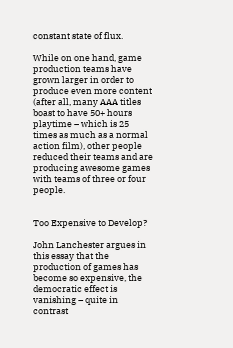constant state of flux.

While on one hand, game production teams have grown larger in order to produce even more content (after all, many AAA titles boast to have 50+ hours playtime – which is 25 times as much as a normal action film), other people reduced their teams and are producing awesome games with teams of three or four people.


Too Expensive to Develop?

John Lanchester argues in this essay that the production of games has become so expensive, the democratic effect is vanishing – quite in contrast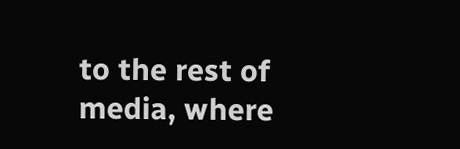to the rest of media, where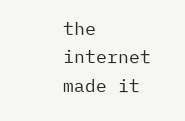the internet made it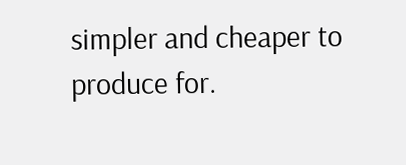simpler and cheaper to produce for.